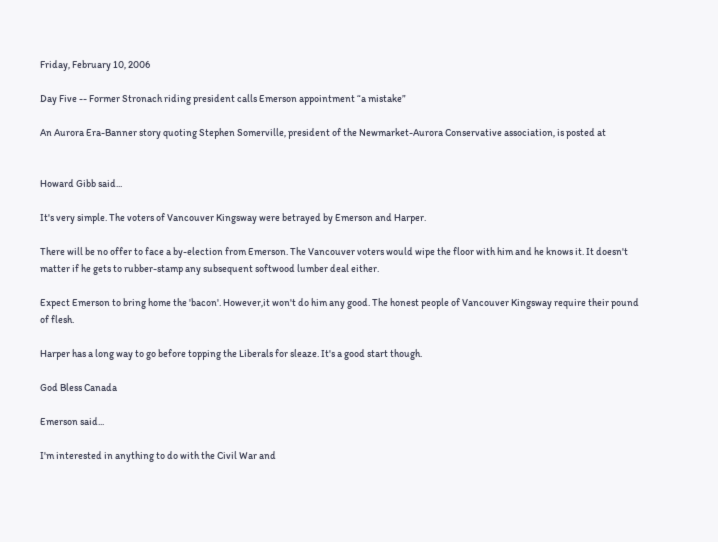Friday, February 10, 2006

Day Five -- Former Stronach riding president calls Emerson appointment “a mistake”

An Aurora Era-Banner story quoting Stephen Somerville, president of the Newmarket-Aurora Conservative association, is posted at


Howard Gibb said...

It's very simple. The voters of Vancouver Kingsway were betrayed by Emerson and Harper.

There will be no offer to face a by-election from Emerson. The Vancouver voters would wipe the floor with him and he knows it. It doesn't matter if he gets to rubber-stamp any subsequent softwood lumber deal either.

Expect Emerson to bring home the 'bacon'. However,it won't do him any good. The honest people of Vancouver Kingsway require their pound of flesh.

Harper has a long way to go before topping the Liberals for sleaze. It's a good start though.

God Bless Canada

Emerson said...

I'm interested in anything to do with the Civil War and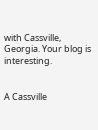with Cassville, Georgia. Your blog is interesting.


A Cassville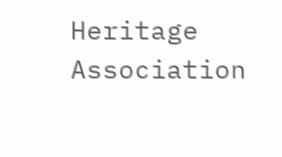Heritage Association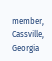member, Cassville, Georgia